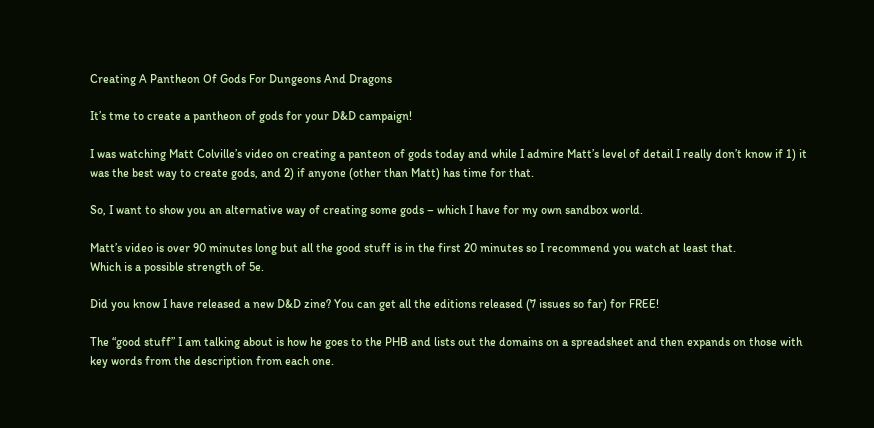Creating A Pantheon Of Gods For Dungeons And Dragons

It’s tme to create a pantheon of gods for your D&D campaign!

I was watching Matt Colville’s video on creating a panteon of gods today and while I admire Matt’s level of detail I really don’t know if 1) it was the best way to create gods, and 2) if anyone (other than Matt) has time for that.

So, I want to show you an alternative way of creating some gods – which I have for my own sandbox world.

Matt’s video is over 90 minutes long but all the good stuff is in the first 20 minutes so I recommend you watch at least that.
Which is a possible strength of 5e.

Did you know I have released a new D&D zine? You can get all the editions released (7 issues so far) for FREE!

The “good stuff” I am talking about is how he goes to the PHB and lists out the domains on a spreadsheet and then expands on those with key words from the description from each one.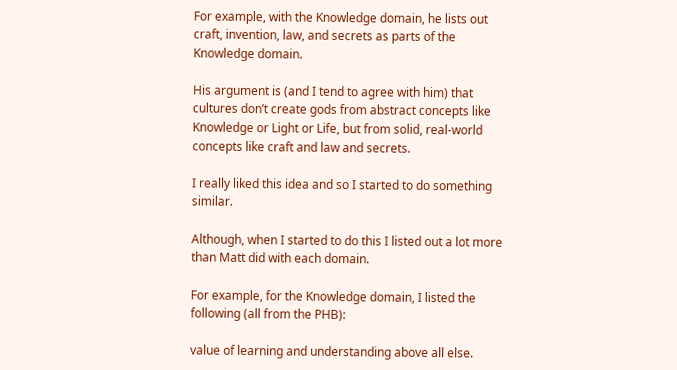For example, with the Knowledge domain, he lists out craft, invention, law, and secrets as parts of the Knowledge domain.

His argument is (and I tend to agree with him) that cultures don’t create gods from abstract concepts like Knowledge or Light or Life, but from solid, real-world concepts like craft and law and secrets.

I really liked this idea and so I started to do something similar.

Although, when I started to do this I listed out a lot more than Matt did with each domain.

For example, for the Knowledge domain, I listed the following (all from the PHB):

value of learning and understanding above all else.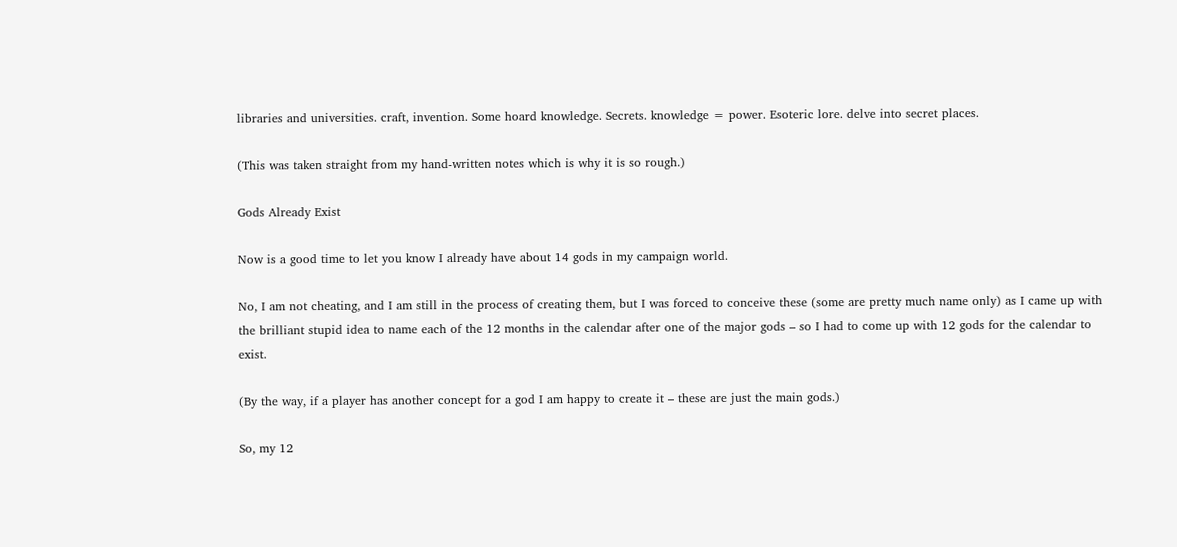libraries and universities. craft, invention. Some hoard knowledge. Secrets. knowledge = power. Esoteric lore. delve into secret places.

(This was taken straight from my hand-written notes which is why it is so rough.)

Gods Already Exist

Now is a good time to let you know I already have about 14 gods in my campaign world.

No, I am not cheating, and I am still in the process of creating them, but I was forced to conceive these (some are pretty much name only) as I came up with the brilliant stupid idea to name each of the 12 months in the calendar after one of the major gods – so I had to come up with 12 gods for the calendar to exist.

(By the way, if a player has another concept for a god I am happy to create it – these are just the main gods.)

So, my 12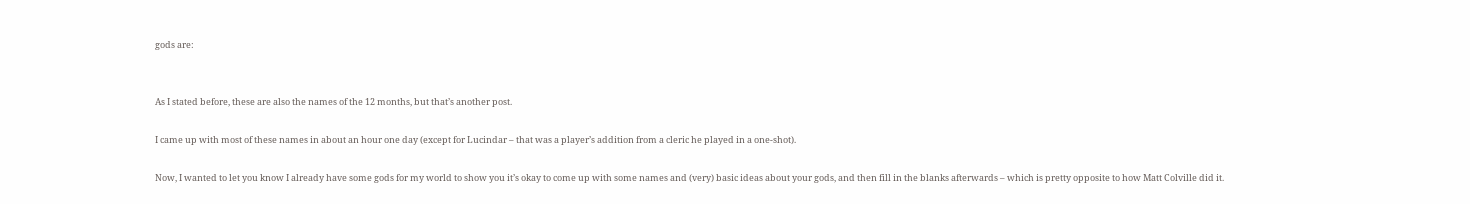gods are:


As I stated before, these are also the names of the 12 months, but that’s another post.

I came up with most of these names in about an hour one day (except for Lucindar – that was a player’s addition from a cleric he played in a one-shot).

Now, I wanted to let you know I already have some gods for my world to show you it’s okay to come up with some names and (very) basic ideas about your gods, and then fill in the blanks afterwards – which is pretty opposite to how Matt Colville did it.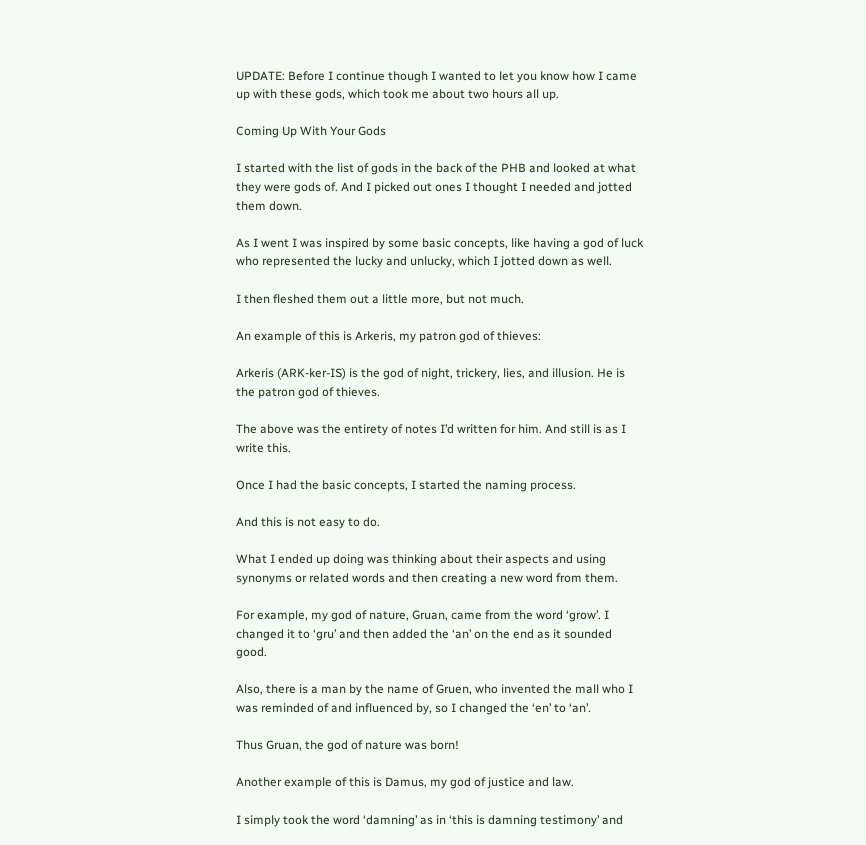UPDATE: Before I continue though I wanted to let you know how I came up with these gods, which took me about two hours all up.

Coming Up With Your Gods

I started with the list of gods in the back of the PHB and looked at what they were gods of. And I picked out ones I thought I needed and jotted them down.

As I went I was inspired by some basic concepts, like having a god of luck who represented the lucky and unlucky, which I jotted down as well.

I then fleshed them out a little more, but not much.

An example of this is Arkeris, my patron god of thieves:

Arkeris (ARK-ker-IS) is the god of night, trickery, lies, and illusion. He is the patron god of thieves.

The above was the entirety of notes I’d written for him. And still is as I write this.

Once I had the basic concepts, I started the naming process.

And this is not easy to do.

What I ended up doing was thinking about their aspects and using synonyms or related words and then creating a new word from them.

For example, my god of nature, Gruan, came from the word ‘grow’. I changed it to ‘gru’ and then added the ‘an’ on the end as it sounded good.

Also, there is a man by the name of Gruen, who invented the mall who I was reminded of and influenced by, so I changed the ‘en’ to ‘an’.

Thus Gruan, the god of nature was born!

Another example of this is Damus, my god of justice and law.

I simply took the word ‘damning’ as in ‘this is damning testimony’ and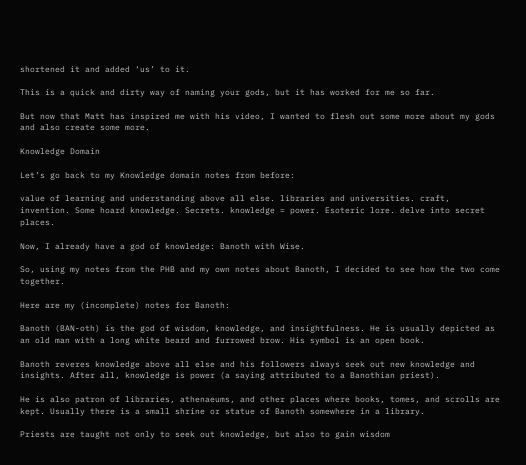shortened it and added ‘us’ to it.

This is a quick and dirty way of naming your gods, but it has worked for me so far.

But now that Matt has inspired me with his video, I wanted to flesh out some more about my gods and also create some more.

Knowledge Domain

Let’s go back to my Knowledge domain notes from before:

value of learning and understanding above all else. libraries and universities. craft, invention. Some hoard knowledge. Secrets. knowledge = power. Esoteric lore. delve into secret places.

Now, I already have a god of knowledge: Banoth with Wise.

So, using my notes from the PHB and my own notes about Banoth, I decided to see how the two come together.

Here are my (incomplete) notes for Banoth:

Banoth (BAN-oth) is the god of wisdom, knowledge, and insightfulness. He is usually depicted as an old man with a long white beard and furrowed brow. His symbol is an open book.

Banoth reveres knowledge above all else and his followers always seek out new knowledge and insights. After all, knowledge is power (a saying attributed to a Banothian priest).

He is also patron of libraries, athenaeums, and other places where books, tomes, and scrolls are kept. Usually there is a small shrine or statue of Banoth somewhere in a library.

Priests are taught not only to seek out knowledge, but also to gain wisdom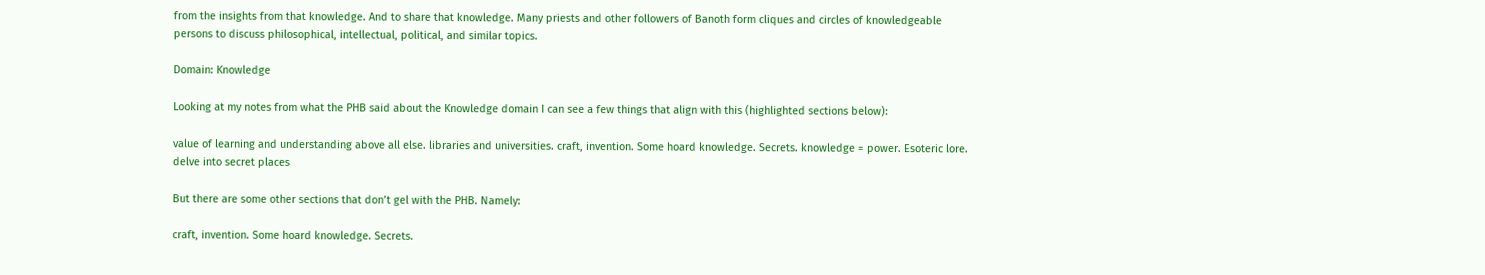from the insights from that knowledge. And to share that knowledge. Many priests and other followers of Banoth form cliques and circles of knowledgeable persons to discuss philosophical, intellectual, political, and similar topics.

Domain: Knowledge

Looking at my notes from what the PHB said about the Knowledge domain I can see a few things that align with this (highlighted sections below):

value of learning and understanding above all else. libraries and universities. craft, invention. Some hoard knowledge. Secrets. knowledge = power. Esoteric lore. delve into secret places

But there are some other sections that don’t gel with the PHB. Namely:

craft, invention. Some hoard knowledge. Secrets.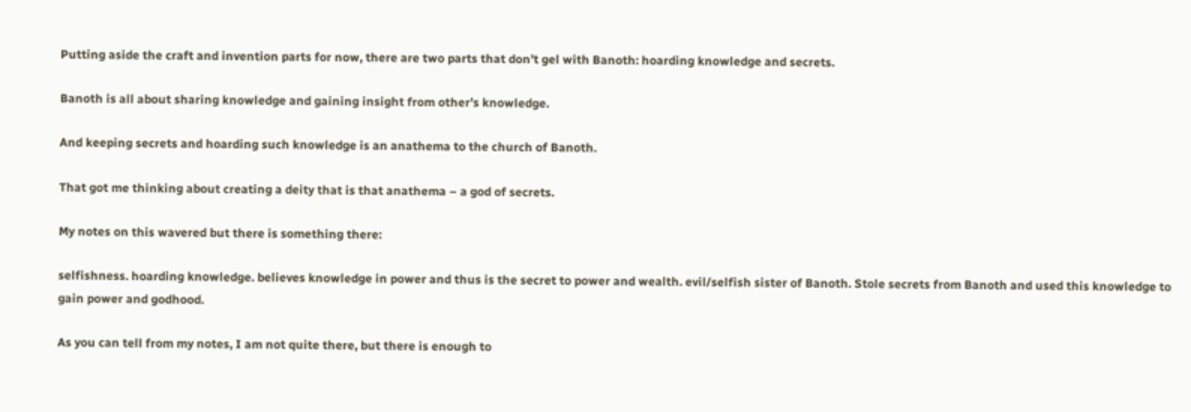Putting aside the craft and invention parts for now, there are two parts that don’t gel with Banoth: hoarding knowledge and secrets.

Banoth is all about sharing knowledge and gaining insight from other’s knowledge.

And keeping secrets and hoarding such knowledge is an anathema to the church of Banoth.

That got me thinking about creating a deity that is that anathema – a god of secrets.

My notes on this wavered but there is something there:

selfishness. hoarding knowledge. believes knowledge in power and thus is the secret to power and wealth. evil/selfish sister of Banoth. Stole secrets from Banoth and used this knowledge to gain power and godhood.

As you can tell from my notes, I am not quite there, but there is enough to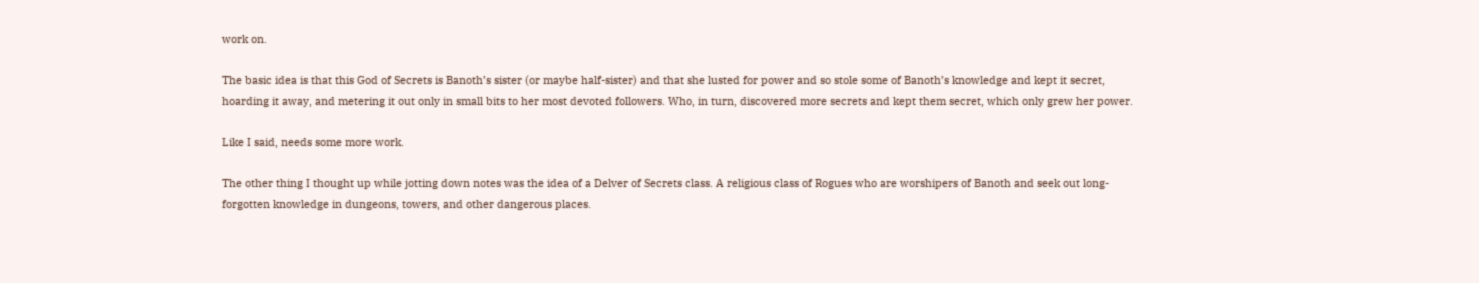work on.

The basic idea is that this God of Secrets is Banoth’s sister (or maybe half-sister) and that she lusted for power and so stole some of Banoth’s knowledge and kept it secret, hoarding it away, and metering it out only in small bits to her most devoted followers. Who, in turn, discovered more secrets and kept them secret, which only grew her power.

Like I said, needs some more work.

The other thing I thought up while jotting down notes was the idea of a Delver of Secrets class. A religious class of Rogues who are worshipers of Banoth and seek out long-forgotten knowledge in dungeons, towers, and other dangerous places.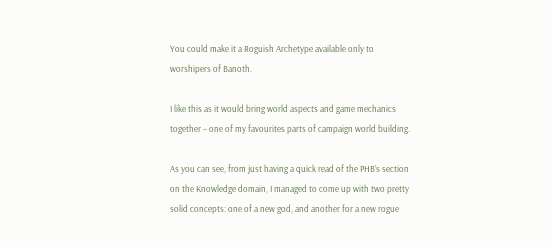You could make it a Roguish Archetype available only to worshipers of Banoth.

I like this as it would bring world aspects and game mechanics together – one of my favourites parts of campaign world building.

As you can see, from just having a quick read of the PHB’s section on the Knowledge domain, I managed to come up with two pretty solid concepts: one of a new god, and another for a new rogue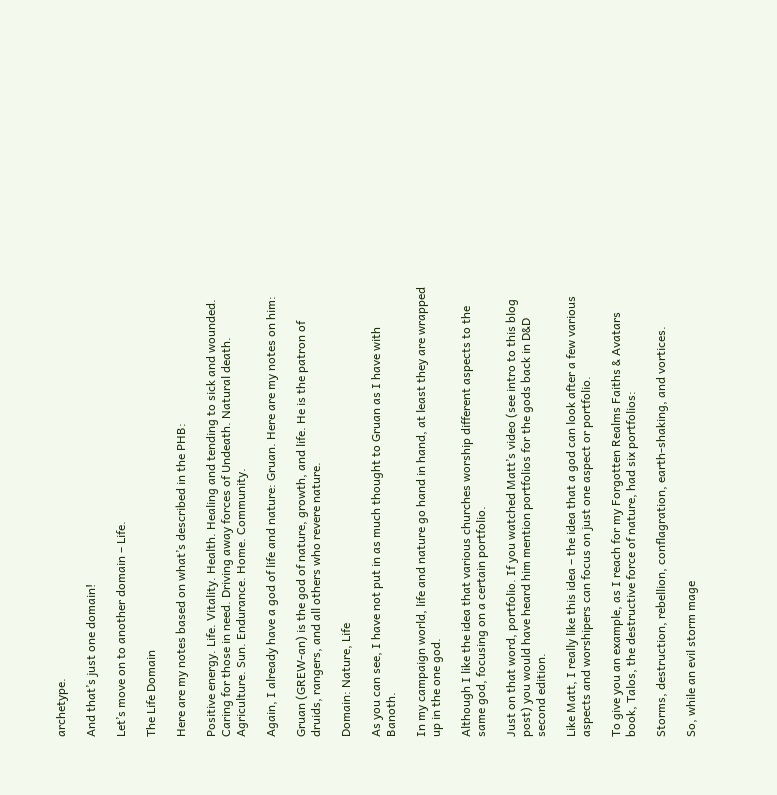archetype.

And that’s just one domain!

Let’s move on to another domain – Life.

The Life Domain

Here are my notes based on what’s described in the PHB:

Positive energy. Life. Vitality. Health. Healing and tending to sick and wounded. Caring for those in need. Driving away forces of Undeath. Natural death. Agriculture. Sun. Endurance. Home. Community.

Again, I already have a god of life and nature: Gruan. Here are my notes on him:

Gruan (GREW-an) is the god of nature, growth, and life. He is the patron of druids, rangers, and all others who revere nature.

Domain: Nature, Life

As you can see, I have not put in as much thought to Gruan as I have with Banoth.

In my campaign world, life and nature go hand in hand, at least they are wrapped up in the one god.

Although I like the idea that various churches worship different aspects to the same god, focusing on a certain portfolio.

Just on that word, portfolio. If you watched Matt’s video (see intro to this blog post) you would have heard him mention portfolios for the gods back in D&D second edition.

Like Matt, I really like this idea – the idea that a god can look after a few various aspects and worshipers can focus on just one aspect or portfolio.

To give you an example, as I reach for my Forgotten Realms Faiths & Avatars book, Talos, the destructive force of nature, had six portfolios:

Storms, destruction, rebellion, conflagration, earth-shaking, and vortices.

So, while an evil storm mage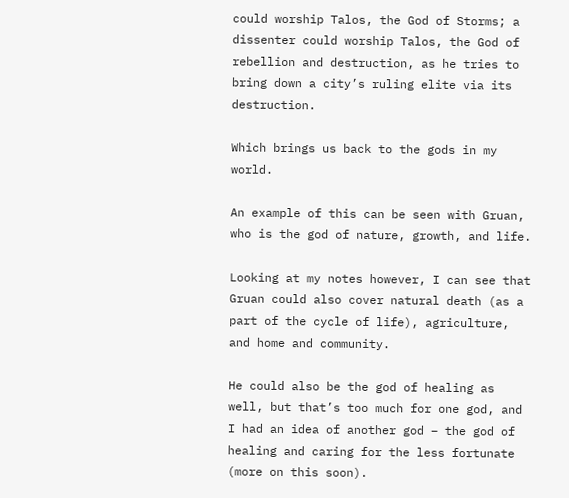could worship Talos, the God of Storms; a dissenter could worship Talos, the God of rebellion and destruction, as he tries to bring down a city’s ruling elite via its destruction.

Which brings us back to the gods in my world.

An example of this can be seen with Gruan, who is the god of nature, growth, and life.

Looking at my notes however, I can see that Gruan could also cover natural death (as a part of the cycle of life), agriculture, and home and community.

He could also be the god of healing as well, but that’s too much for one god, and I had an idea of another god – the god of healing and caring for the less fortunate (more on this soon).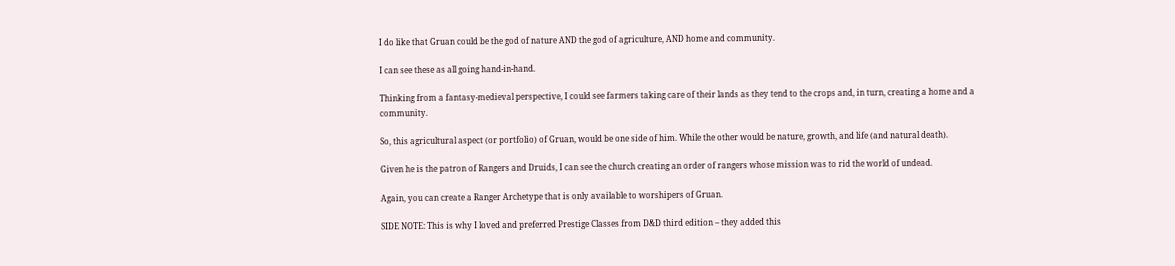I do like that Gruan could be the god of nature AND the god of agriculture, AND home and community.

I can see these as all going hand-in-hand.

Thinking from a fantasy-medieval perspective, I could see farmers taking care of their lands as they tend to the crops and, in turn, creating a home and a community.

So, this agricultural aspect (or portfolio) of Gruan, would be one side of him. While the other would be nature, growth, and life (and natural death).

Given he is the patron of Rangers and Druids, I can see the church creating an order of rangers whose mission was to rid the world of undead.

Again, you can create a Ranger Archetype that is only available to worshipers of Gruan.

SIDE NOTE: This is why I loved and preferred Prestige Classes from D&D third edition – they added this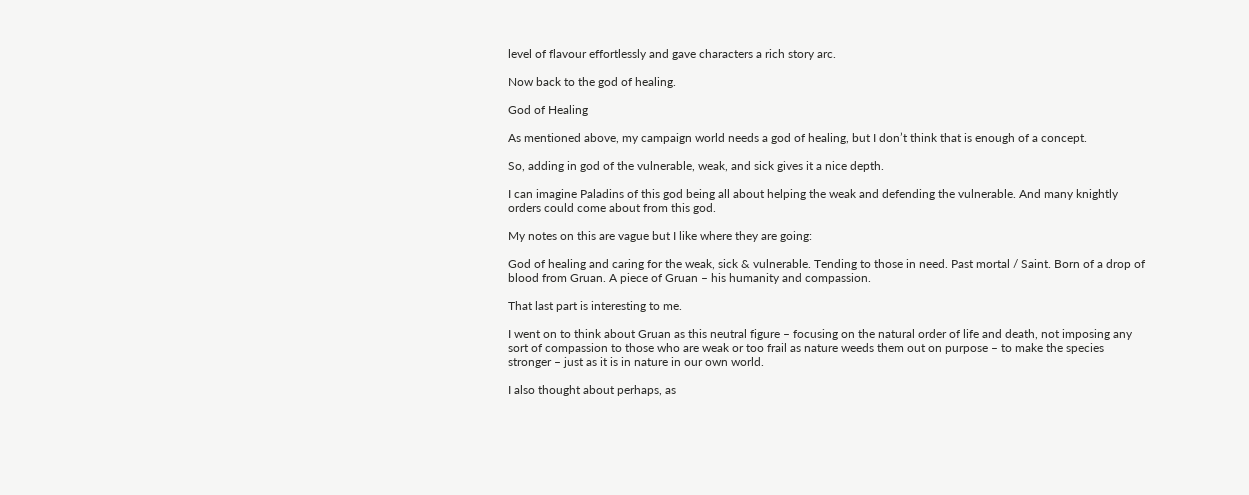level of flavour effortlessly and gave characters a rich story arc.

Now back to the god of healing.

God of Healing

As mentioned above, my campaign world needs a god of healing, but I don’t think that is enough of a concept.

So, adding in god of the vulnerable, weak, and sick gives it a nice depth.

I can imagine Paladins of this god being all about helping the weak and defending the vulnerable. And many knightly orders could come about from this god.

My notes on this are vague but I like where they are going:

God of healing and caring for the weak, sick & vulnerable. Tending to those in need. Past mortal / Saint. Born of a drop of blood from Gruan. A piece of Gruan – his humanity and compassion.

That last part is interesting to me.

I went on to think about Gruan as this neutral figure – focusing on the natural order of life and death, not imposing any sort of compassion to those who are weak or too frail as nature weeds them out on purpose – to make the species stronger – just as it is in nature in our own world.

I also thought about perhaps, as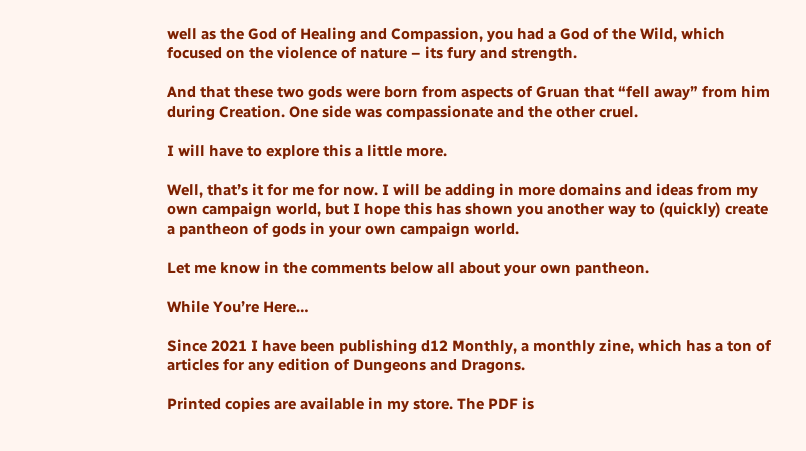well as the God of Healing and Compassion, you had a God of the Wild, which focused on the violence of nature – its fury and strength.

And that these two gods were born from aspects of Gruan that “fell away” from him during Creation. One side was compassionate and the other cruel.

I will have to explore this a little more.

Well, that’s it for me for now. I will be adding in more domains and ideas from my own campaign world, but I hope this has shown you another way to (quickly) create a pantheon of gods in your own campaign world.

Let me know in the comments below all about your own pantheon.

While You’re Here…

Since 2021 I have been publishing d12 Monthly, a monthly zine, which has a ton of articles for any edition of Dungeons and Dragons.

Printed copies are available in my store. The PDF is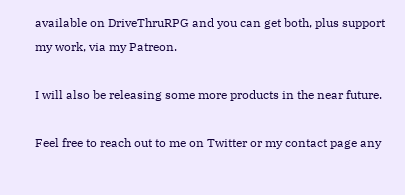available on DriveThruRPG and you can get both, plus support my work, via my Patreon.

I will also be releasing some more products in the near future.

Feel free to reach out to me on Twitter or my contact page any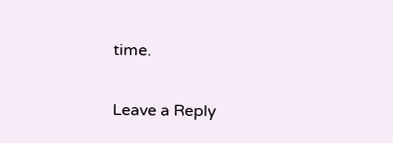time.

Leave a Reply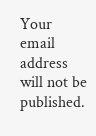Your email address will not be published.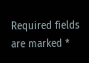Required fields are marked *